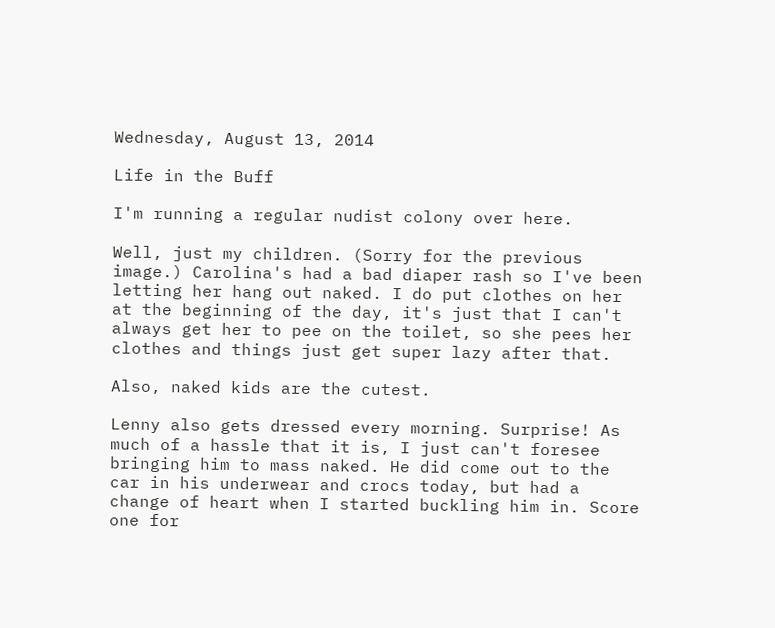Wednesday, August 13, 2014

Life in the Buff

I'm running a regular nudist colony over here.

Well, just my children. (Sorry for the previous image.) Carolina's had a bad diaper rash so I've been letting her hang out naked. I do put clothes on her at the beginning of the day, it's just that I can't always get her to pee on the toilet, so she pees her clothes and things just get super lazy after that.

Also, naked kids are the cutest.

Lenny also gets dressed every morning. Surprise! As much of a hassle that it is, I just can't foresee bringing him to mass naked. He did come out to the car in his underwear and crocs today, but had a change of heart when I started buckling him in. Score one for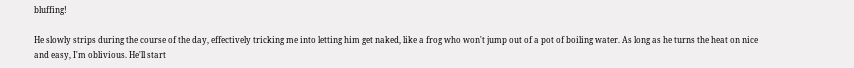bluffing!

He slowly strips during the course of the day, effectively tricking me into letting him get naked, like a frog who won't jump out of a pot of boiling water. As long as he turns the heat on nice and easy, I'm oblivious. He'll start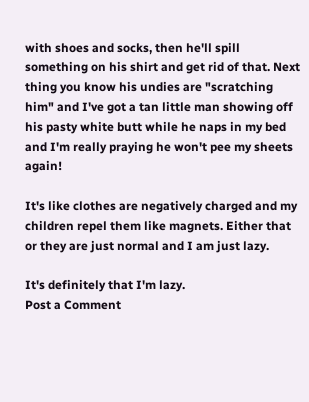with shoes and socks, then he'll spill something on his shirt and get rid of that. Next thing you know his undies are "scratching him" and I've got a tan little man showing off his pasty white butt while he naps in my bed and I'm really praying he won't pee my sheets again!

It's like clothes are negatively charged and my children repel them like magnets. Either that or they are just normal and I am just lazy.

It's definitely that I'm lazy.
Post a Comment